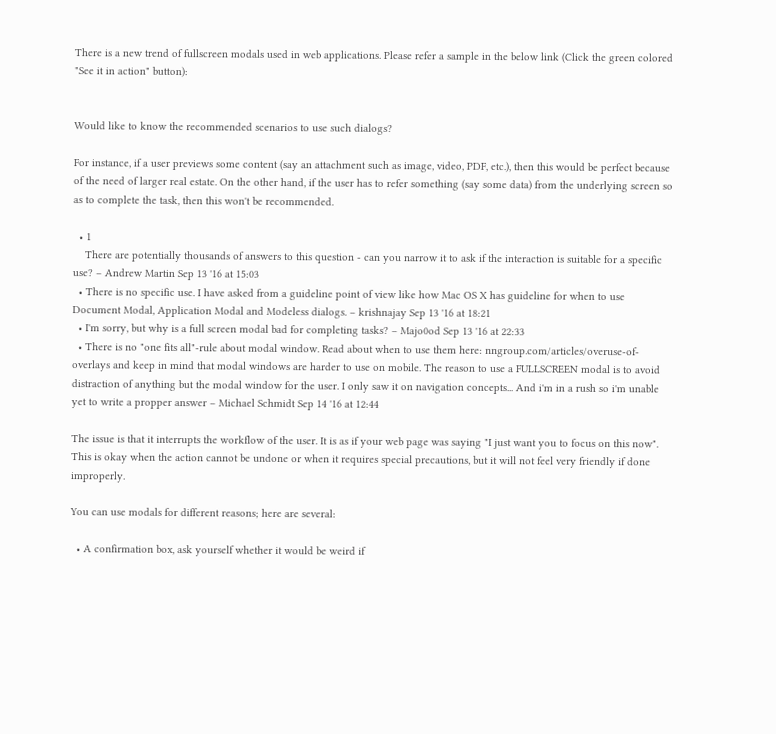There is a new trend of fullscreen modals used in web applications. Please refer a sample in the below link (Click the green colored "See it in action" button):


Would like to know the recommended scenarios to use such dialogs?

For instance, if a user previews some content (say an attachment such as image, video, PDF, etc.), then this would be perfect because of the need of larger real estate. On the other hand, if the user has to refer something (say some data) from the underlying screen so as to complete the task, then this won't be recommended.

  • 1
    There are potentially thousands of answers to this question - can you narrow it to ask if the interaction is suitable for a specific use? – Andrew Martin Sep 13 '16 at 15:03
  • There is no specific use. I have asked from a guideline point of view like how Mac OS X has guideline for when to use Document Modal, Application Modal and Modeless dialogs. – krishnajay Sep 13 '16 at 18:21
  • I'm sorry, but why is a full screen modal bad for completing tasks? – Majo0od Sep 13 '16 at 22:33
  • There is no "one fits all"-rule about modal window. Read about when to use them here: nngroup.com/articles/overuse-of-overlays and keep in mind that modal windows are harder to use on mobile. The reason to use a FULLSCREEN modal is to avoid distraction of anything but the modal window for the user. I only saw it on navigation concepts... And i'm in a rush so i'm unable yet to write a propper answer – Michael Schmidt Sep 14 '16 at 12:44

The issue is that it interrupts the workflow of the user. It is as if your web page was saying "I just want you to focus on this now". This is okay when the action cannot be undone or when it requires special precautions, but it will not feel very friendly if done improperly.

You can use modals for different reasons; here are several:

  • A confirmation box, ask yourself whether it would be weird if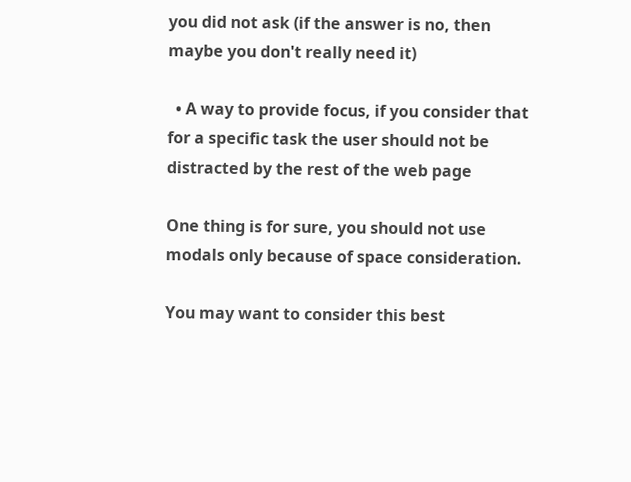you did not ask (if the answer is no, then maybe you don't really need it)

  • A way to provide focus, if you consider that for a specific task the user should not be distracted by the rest of the web page

One thing is for sure, you should not use modals only because of space consideration.

You may want to consider this best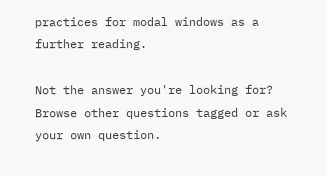practices for modal windows as a further reading.

Not the answer you're looking for? Browse other questions tagged or ask your own question.